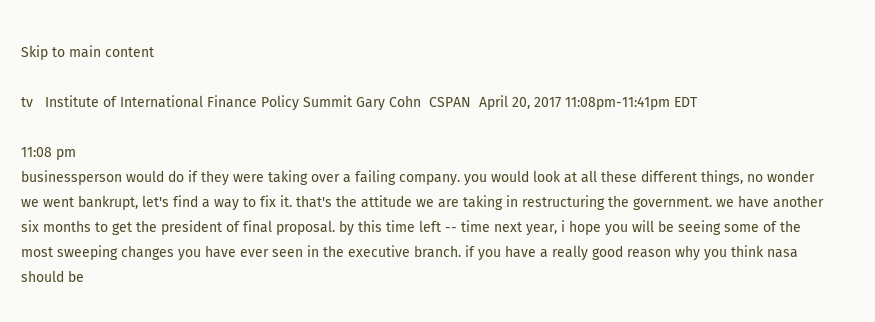Skip to main content

tv   Institute of International Finance Policy Summit Gary Cohn  CSPAN  April 20, 2017 11:08pm-11:41pm EDT

11:08 pm
businessperson would do if they were taking over a failing company. you would look at all these different things, no wonder we went bankrupt, let's find a way to fix it. that's the attitude we are taking in restructuring the government. we have another six months to get the president of final proposal. by this time left -- time next year, i hope you will be seeing some of the most sweeping changes you have ever seen in the executive branch. if you have a really good reason why you think nasa should be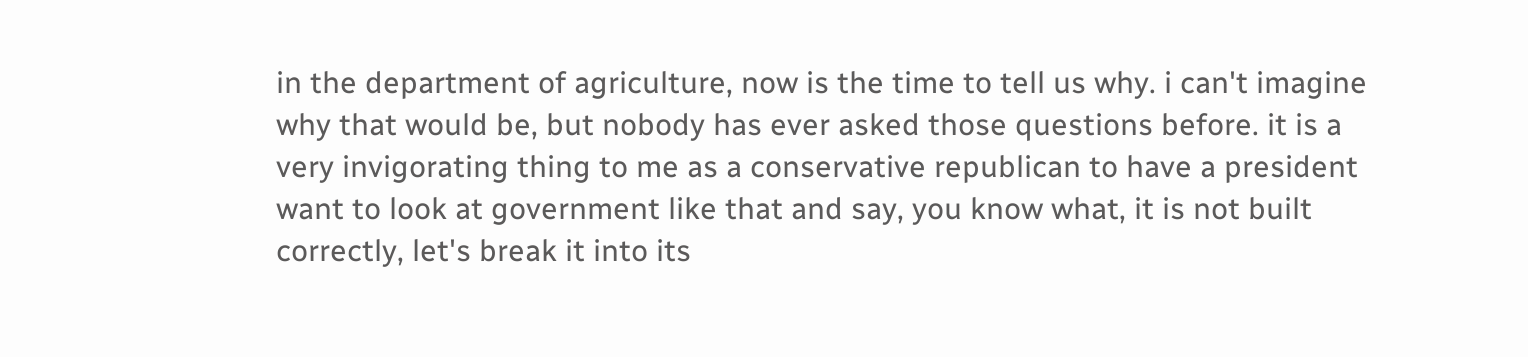in the department of agriculture, now is the time to tell us why. i can't imagine why that would be, but nobody has ever asked those questions before. it is a very invigorating thing to me as a conservative republican to have a president want to look at government like that and say, you know what, it is not built correctly, let's break it into its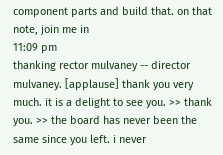component parts and build that. on that note, join me in
11:09 pm
thanking rector mulvaney -- director mulvaney. [applause] thank you very much. it is a delight to see you. >> thank you. >> the board has never been the same since you left. i never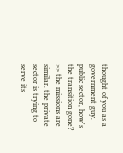thought of you as a government guy. public sector, how's the transition gone? >> the missions are similar. the private sector is trying to serve its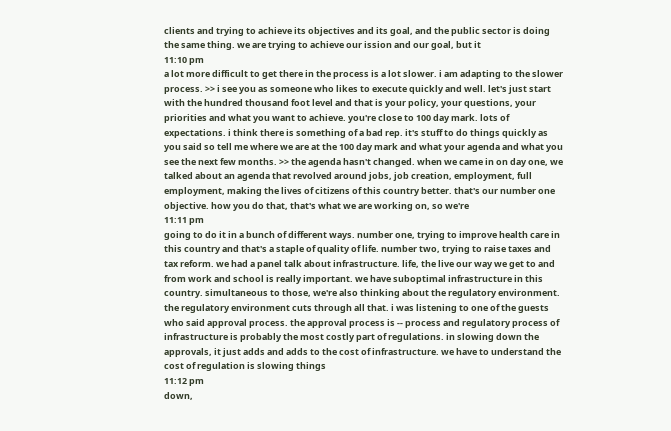clients and trying to achieve its objectives and its goal, and the public sector is doing the same thing. we are trying to achieve our ission and our goal, but it
11:10 pm
a lot more difficult to get there in the process is a lot slower. i am adapting to the slower process. >> i see you as someone who likes to execute quickly and well. let's just start with the hundred thousand foot level and that is your policy, your questions, your priorities and what you want to achieve. you're close to 100 day mark. lots of expectations. i think there is something of a bad rep. it's stuff to do things quickly as you said so tell me where we are at the 100 day mark and what your agenda and what you see the next few months. >> the agenda hasn't changed. when we came in on day one, we talked about an agenda that revolved around jobs, job creation, employment, full employment, making the lives of citizens of this country better. that's our number one objective. how you do that, that's what we are working on, so we're
11:11 pm
going to do it in a bunch of different ways. number one, trying to improve health care in this country and that's a staple of quality of life. number two, trying to raise taxes and tax reform. we had a panel talk about infrastructure. life, the live our way we get to and from work and school is really important. we have suboptimal infrastructure in this country. simultaneous to those, we're also thinking about the regulatory environment. the regulatory environment cuts through all that. i was listening to one of the guests who said approval process. the approval process is -- process and regulatory process of infrastructure is probably the most costly part of regulations. in slowing down the approvals, it just adds and adds to the cost of infrastructure. we have to understand the cost of regulation is slowing things
11:12 pm
down,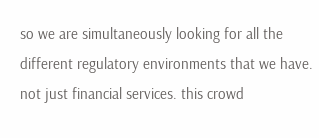so we are simultaneously looking for all the different regulatory environments that we have. not just financial services. this crowd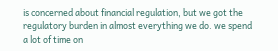is concerned about financial regulation, but we got the regulatory burden in almost everything we do. we spend a lot of time on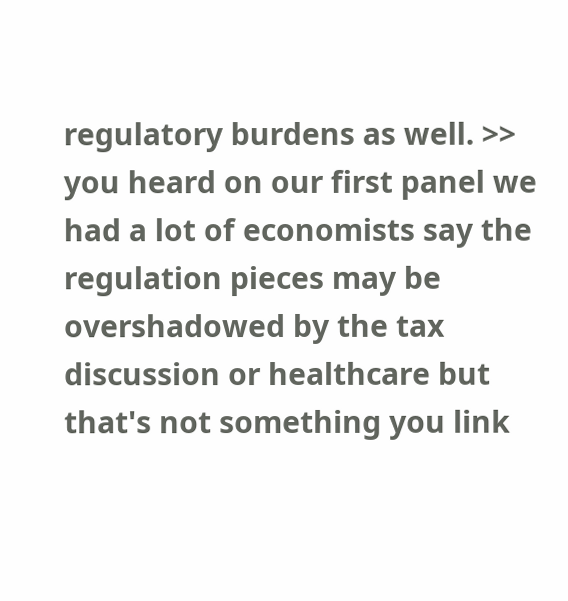regulatory burdens as well. >> you heard on our first panel we had a lot of economists say the regulation pieces may be overshadowed by the tax discussion or healthcare but that's not something you link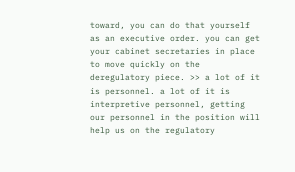toward, you can do that yourself as an executive order. you can get your cabinet secretaries in place to move quickly on the deregulatory piece. >> a lot of it is personnel. a lot of it is interpretive personnel, getting our personnel in the position will help us on the regulatory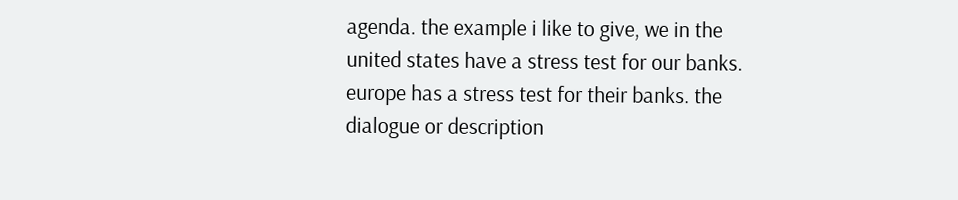agenda. the example i like to give, we in the united states have a stress test for our banks. europe has a stress test for their banks. the dialogue or description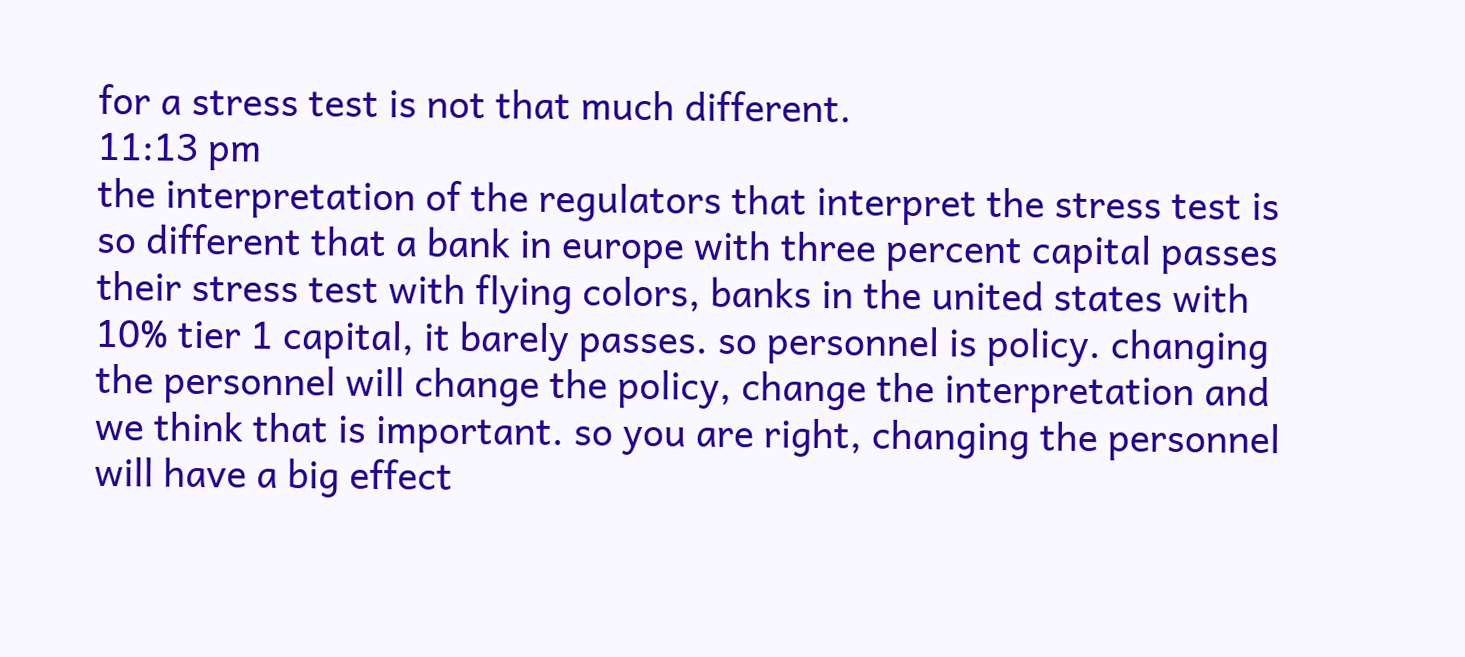for a stress test is not that much different.
11:13 pm
the interpretation of the regulators that interpret the stress test is so different that a bank in europe with three percent capital passes their stress test with flying colors, banks in the united states with 10% tier 1 capital, it barely passes. so personnel is policy. changing the personnel will change the policy, change the interpretation and we think that is important. so you are right, changing the personnel will have a big effect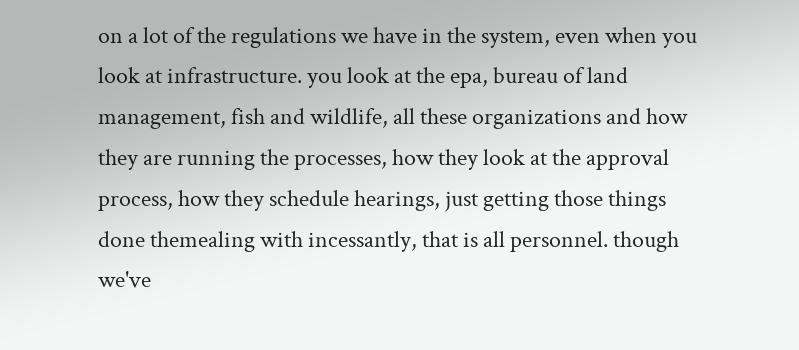on a lot of the regulations we have in the system, even when you look at infrastructure. you look at the epa, bureau of land management, fish and wildlife, all these organizations and how they are running the processes, how they look at the approval process, how they schedule hearings, just getting those things done themealing with incessantly, that is all personnel. though we've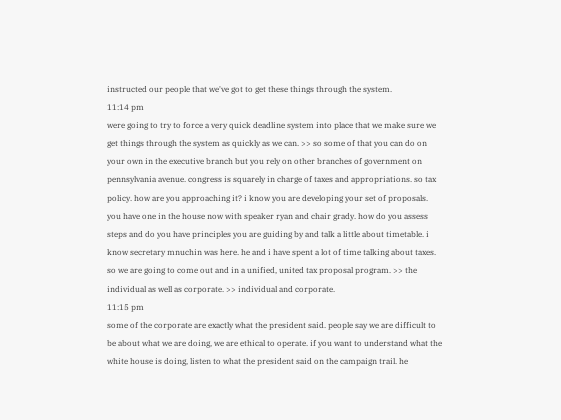instructed our people that we've got to get these things through the system.
11:14 pm
were going to try to force a very quick deadline system into place that we make sure we get things through the system as quickly as we can. >> so some of that you can do on your own in the executive branch but you rely on other branches of government on pennsylvania avenue. congress is squarely in charge of taxes and appropriations. so tax policy. how are you approaching it? i know you are developing your set of proposals. you have one in the house now with speaker ryan and chair grady. how do you assess steps and do you have principles you are guiding by and talk a little about timetable. i know secretary mnuchin was here. he and i have spent a lot of time talking about taxes. so we are going to come out and in a unified, united tax proposal program. >> the individual as well as corporate. >> individual and corporate.
11:15 pm
some of the corporate are exactly what the president said. people say we are difficult to be about what we are doing, we are ethical to operate. if you want to understand what the white house is doing, listen to what the president said on the campaign trail. he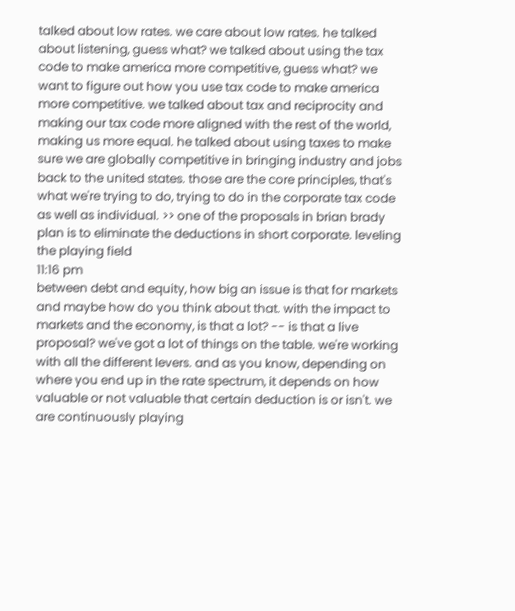talked about low rates. we care about low rates. he talked about listening, guess what? we talked about using the tax code to make america more competitive, guess what? we want to figure out how you use tax code to make america more competitive. we talked about tax and reciprocity and making our tax code more aligned with the rest of the world, making us more equal. he talked about using taxes to make sure we are globally competitive in bringing industry and jobs back to the united states. those are the core principles, that's what we're trying to do, trying to do in the corporate tax code as well as individual. >> one of the proposals in brian brady plan is to eliminate the deductions in short corporate. leveling the playing field
11:16 pm
between debt and equity, how big an issue is that for markets and maybe how do you think about that. with the impact to markets and the economy, is that a lot? -- is that a live proposal? we've got a lot of things on the table. we're working with all the different levers. and as you know, depending on where you end up in the rate spectrum, it depends on how valuable or not valuable that certain deduction is or isn't. we are continuously playing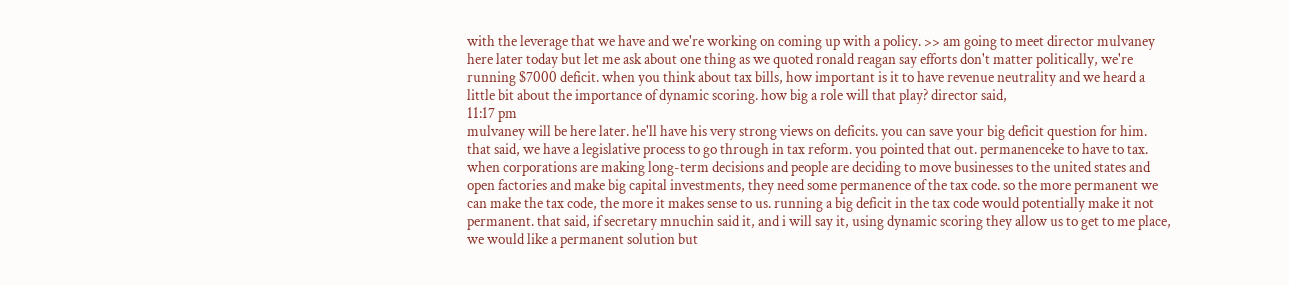with the leverage that we have and we're working on coming up with a policy. >> am going to meet director mulvaney here later today but let me ask about one thing as we quoted ronald reagan say efforts don't matter politically, we're running $7000 deficit. when you think about tax bills, how important is it to have revenue neutrality and we heard a little bit about the importance of dynamic scoring. how big a role will that play? director said,
11:17 pm
mulvaney will be here later. he'll have his very strong views on deficits. you can save your big deficit question for him. that said, we have a legislative process to go through in tax reform. you pointed that out. permanenceke to have to tax. when corporations are making long-term decisions and people are deciding to move businesses to the united states and open factories and make big capital investments, they need some permanence of the tax code. so the more permanent we can make the tax code, the more it makes sense to us. running a big deficit in the tax code would potentially make it not permanent. that said, if secretary mnuchin said it, and i will say it, using dynamic scoring they allow us to get to me place, we would like a permanent solution but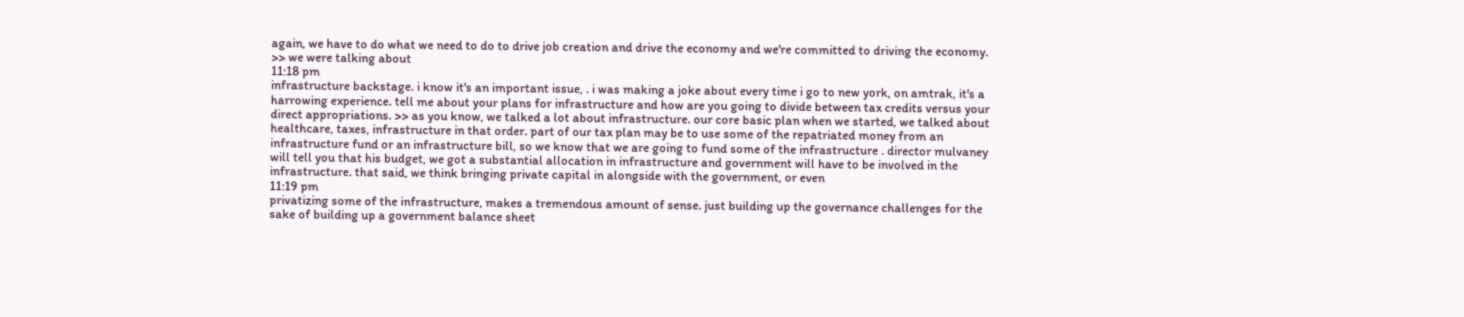again, we have to do what we need to do to drive job creation and drive the economy and we're committed to driving the economy. >> we were talking about
11:18 pm
infrastructure backstage. i know it's an important issue, . i was making a joke about every time i go to new york, on amtrak, it's a harrowing experience. tell me about your plans for infrastructure and how are you going to divide between tax credits versus your direct appropriations. >> as you know, we talked a lot about infrastructure. our core basic plan when we started, we talked about healthcare, taxes, infrastructure in that order. part of our tax plan may be to use some of the repatriated money from an infrastructure fund or an infrastructure bill, so we know that we are going to fund some of the infrastructure . director mulvaney will tell you that his budget, we got a substantial allocation in infrastructure and government will have to be involved in the infrastructure. that said, we think bringing private capital in alongside with the government, or even
11:19 pm
privatizing some of the infrastructure, makes a tremendous amount of sense. just building up the governance challenges for the sake of building up a government balance sheet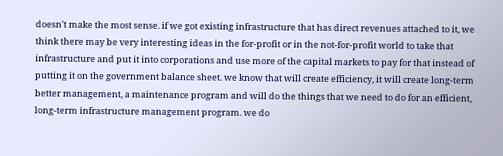doesn't make the most sense. if we got existing infrastructure that has direct revenues attached to it, we think there may be very interesting ideas in the for-profit or in the not-for-profit world to take that infrastructure and put it into corporations and use more of the capital markets to pay for that instead of putting it on the government balance sheet. we know that will create efficiency, it will create long-term better management, a maintenance program and will do the things that we need to do for an efficient, long-term infrastructure management program. we do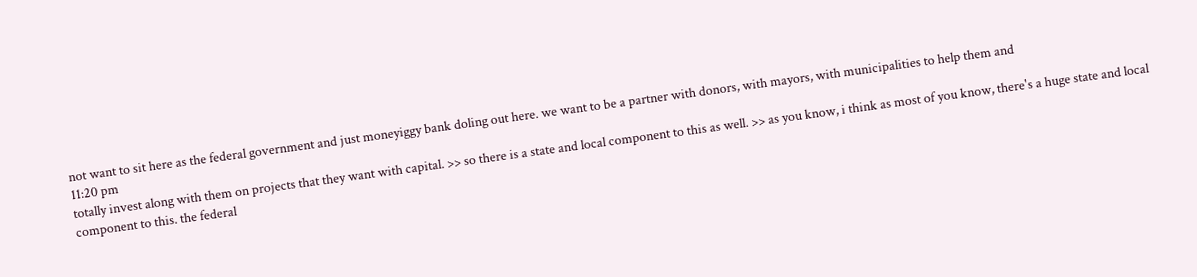not want to sit here as the federal government and just moneyiggy bank doling out here. we want to be a partner with donors, with mayors, with municipalities to help them and
11:20 pm
totally invest along with them on projects that they want with capital. >> so there is a state and local component to this as well. >> as you know, i think as most of you know, there's a huge state and local component to this. the federal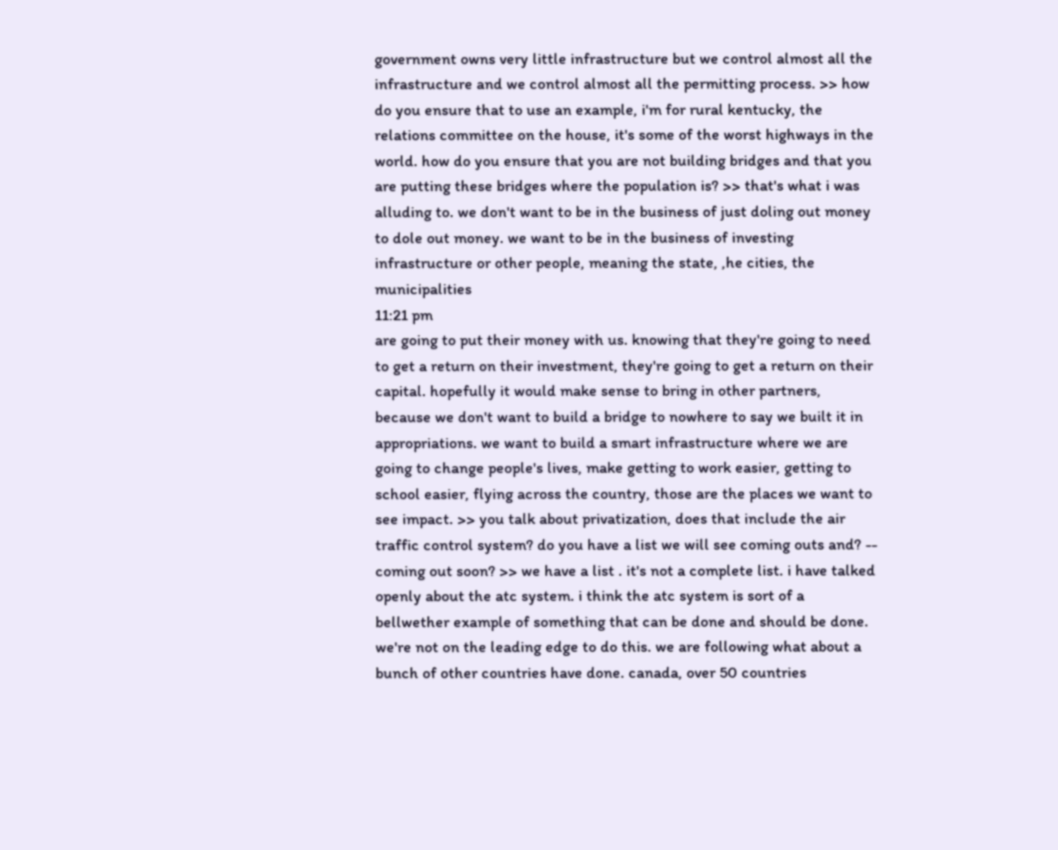government owns very little infrastructure but we control almost all the infrastructure and we control almost all the permitting process. >> how do you ensure that to use an example, i'm for rural kentucky, the relations committee on the house, it's some of the worst highways in the world. how do you ensure that you are not building bridges and that you are putting these bridges where the population is? >> that's what i was alluding to. we don't want to be in the business of just doling out money to dole out money. we want to be in the business of investing infrastructure or other people, meaning the state, ,he cities, the municipalities
11:21 pm
are going to put their money with us. knowing that they're going to need to get a return on their investment, they're going to get a return on their capital. hopefully it would make sense to bring in other partners, because we don't want to build a bridge to nowhere to say we built it in appropriations. we want to build a smart infrastructure where we are going to change people's lives, make getting to work easier, getting to school easier, flying across the country, those are the places we want to see impact. >> you talk about privatization, does that include the air traffic control system? do you have a list we will see coming outs and? -- coming out soon? >> we have a list . it's not a complete list. i have talked openly about the atc system. i think the atc system is sort of a bellwether example of something that can be done and should be done. we're not on the leading edge to do this. we are following what about a bunch of other countries have done. canada, over 50 countries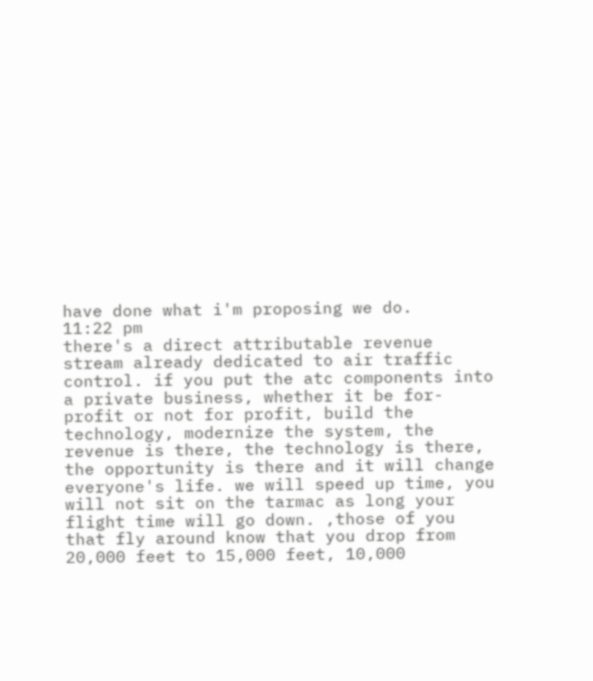have done what i'm proposing we do.
11:22 pm
there's a direct attributable revenue stream already dedicated to air traffic control. if you put the atc components into a private business, whether it be for-profit or not for profit, build the technology, modernize the system, the revenue is there, the technology is there, the opportunity is there and it will change everyone's life. we will speed up time, you will not sit on the tarmac as long your flight time will go down. ,those of you that fly around know that you drop from 20,000 feet to 15,000 feet, 10,000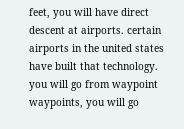feet, you will have direct descent at airports. certain airports in the united states have built that technology. you will go from waypoint waypoints, you will go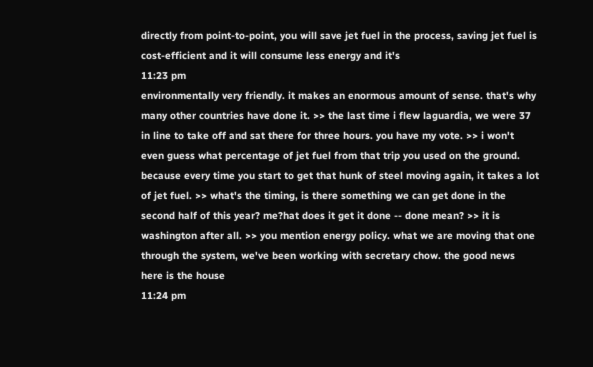directly from point-to-point, you will save jet fuel in the process, saving jet fuel is cost-efficient and it will consume less energy and it's
11:23 pm
environmentally very friendly. it makes an enormous amount of sense. that's why many other countries have done it. >> the last time i flew laguardia, we were 37 in line to take off and sat there for three hours. you have my vote. >> i won't even guess what percentage of jet fuel from that trip you used on the ground. because every time you start to get that hunk of steel moving again, it takes a lot of jet fuel. >> what's the timing, is there something we can get done in the second half of this year? me?hat does it get it done -- done mean? >> it is washington after all. >> you mention energy policy. what we are moving that one through the system, we've been working with secretary chow. the good news here is the house
11:24 pm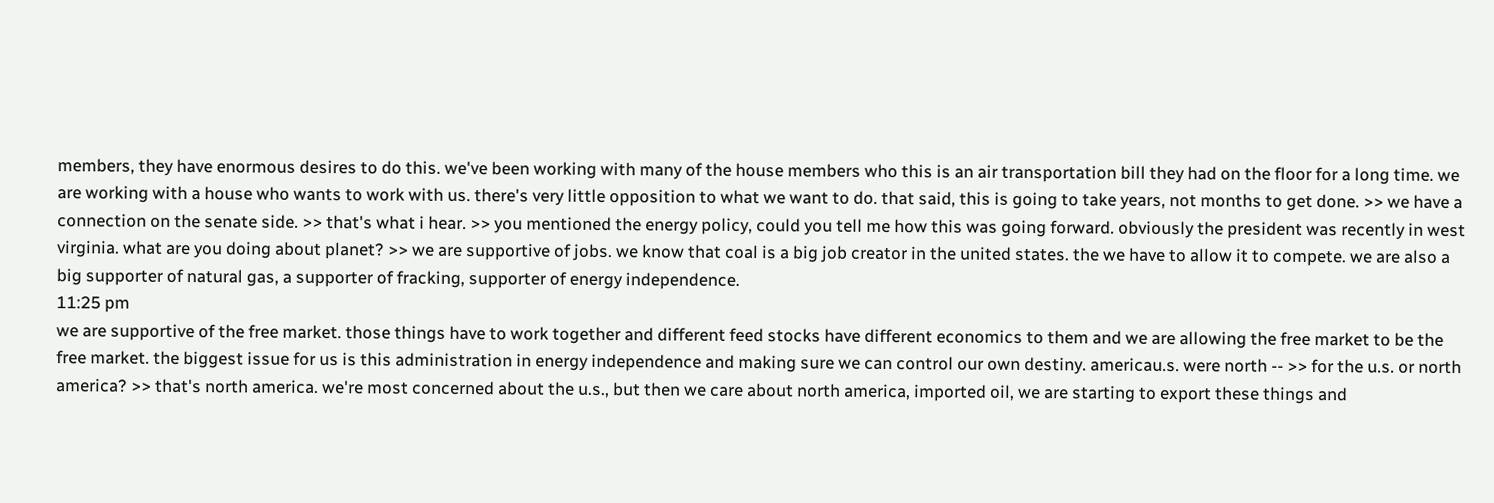members, they have enormous desires to do this. we've been working with many of the house members who this is an air transportation bill they had on the floor for a long time. we are working with a house who wants to work with us. there's very little opposition to what we want to do. that said, this is going to take years, not months to get done. >> we have a connection on the senate side. >> that's what i hear. >> you mentioned the energy policy, could you tell me how this was going forward. obviously the president was recently in west virginia. what are you doing about planet? >> we are supportive of jobs. we know that coal is a big job creator in the united states. the we have to allow it to compete. we are also a big supporter of natural gas, a supporter of fracking, supporter of energy independence.
11:25 pm
we are supportive of the free market. those things have to work together and different feed stocks have different economics to them and we are allowing the free market to be the free market. the biggest issue for us is this administration in energy independence and making sure we can control our own destiny. americau.s. were north -- >> for the u.s. or north america? >> that's north america. we're most concerned about the u.s., but then we care about north america, imported oil, we are starting to export these things and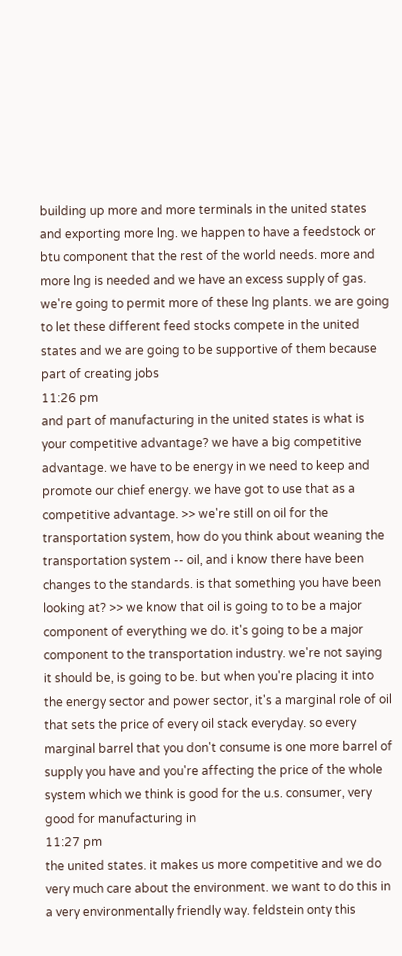building up more and more terminals in the united states and exporting more lng. we happen to have a feedstock or btu component that the rest of the world needs. more and more lng is needed and we have an excess supply of gas. we're going to permit more of these lng plants. we are going to let these different feed stocks compete in the united states and we are going to be supportive of them because part of creating jobs
11:26 pm
and part of manufacturing in the united states is what is your competitive advantage? we have a big competitive advantage. we have to be energy in we need to keep and promote our chief energy. we have got to use that as a competitive advantage. >> we're still on oil for the transportation system, how do you think about weaning the transportation system -- oil, and i know there have been changes to the standards. is that something you have been looking at? >> we know that oil is going to to be a major component of everything we do. it's going to be a major component to the transportation industry. we're not saying it should be, is going to be. but when you're placing it into the energy sector and power sector, it's a marginal role of oil that sets the price of every oil stack everyday. so every marginal barrel that you don't consume is one more barrel of supply you have and you're affecting the price of the whole system which we think is good for the u.s. consumer, very good for manufacturing in
11:27 pm
the united states. it makes us more competitive and we do very much care about the environment. we want to do this in a very environmentally friendly way. feldstein onty this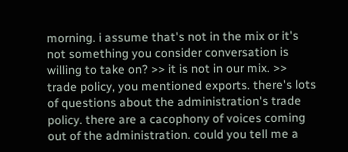morning. i assume that's not in the mix or it's not something you consider conversation is willing to take on? >> it is not in our mix. >> trade policy, you mentioned exports. there's lots of questions about the administration's trade policy. there are a cacophony of voices coming out of the administration. could you tell me a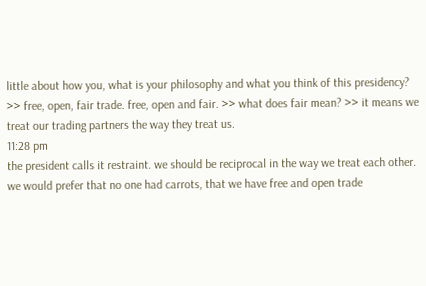little about how you, what is your philosophy and what you think of this presidency? >> free, open, fair trade. free, open and fair. >> what does fair mean? >> it means we treat our trading partners the way they treat us.
11:28 pm
the president calls it restraint. we should be reciprocal in the way we treat each other. we would prefer that no one had carrots, that we have free and open trade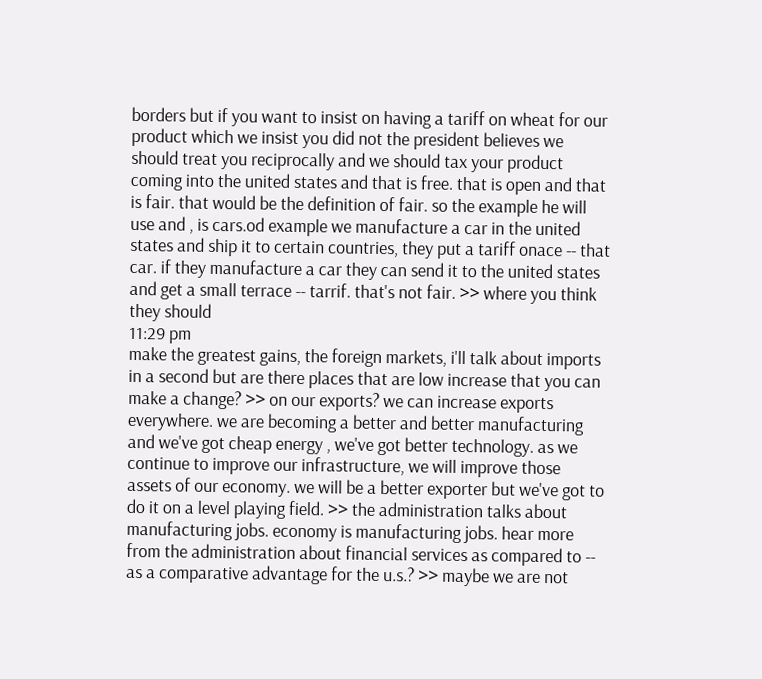borders but if you want to insist on having a tariff on wheat for our product which we insist you did not the president believes we should treat you reciprocally and we should tax your product coming into the united states and that is free. that is open and that is fair. that would be the definition of fair. so the example he will use and , is cars.od example we manufacture a car in the united states and ship it to certain countries, they put a tariff onace -- that car. if they manufacture a car they can send it to the united states and get a small terrace -- tarrif. that's not fair. >> where you think they should
11:29 pm
make the greatest gains, the foreign markets, i'll talk about imports in a second but are there places that are low increase that you can make a change? >> on our exports? we can increase exports everywhere. we are becoming a better and better manufacturing and we've got cheap energy , we've got better technology. as we continue to improve our infrastructure, we will improve those assets of our economy. we will be a better exporter but we've got to do it on a level playing field. >> the administration talks about manufacturing jobs. economy is manufacturing jobs. hear more from the administration about financial services as compared to -- as a comparative advantage for the u.s.? >> maybe we are not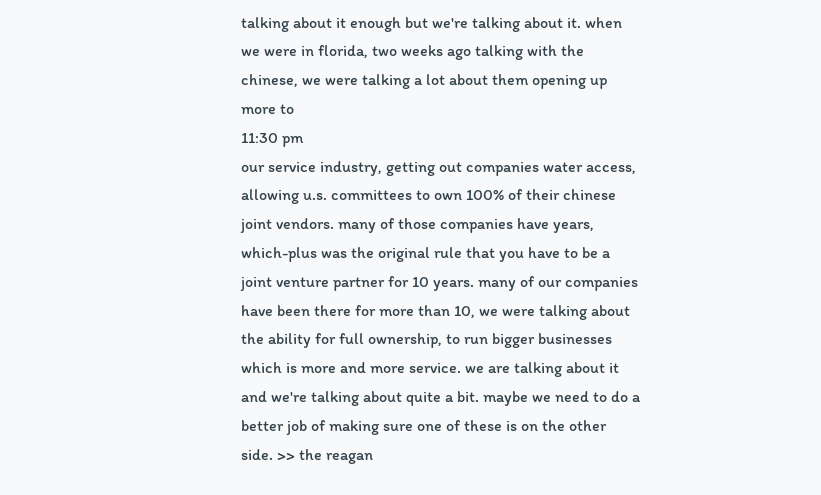talking about it enough but we're talking about it. when we were in florida, two weeks ago talking with the chinese, we were talking a lot about them opening up more to
11:30 pm
our service industry, getting out companies water access, allowing u.s. committees to own 100% of their chinese joint vendors. many of those companies have years, which-plus was the original rule that you have to be a joint venture partner for 10 years. many of our companies have been there for more than 10, we were talking about the ability for full ownership, to run bigger businesses which is more and more service. we are talking about it and we're talking about quite a bit. maybe we need to do a better job of making sure one of these is on the other side. >> the reagan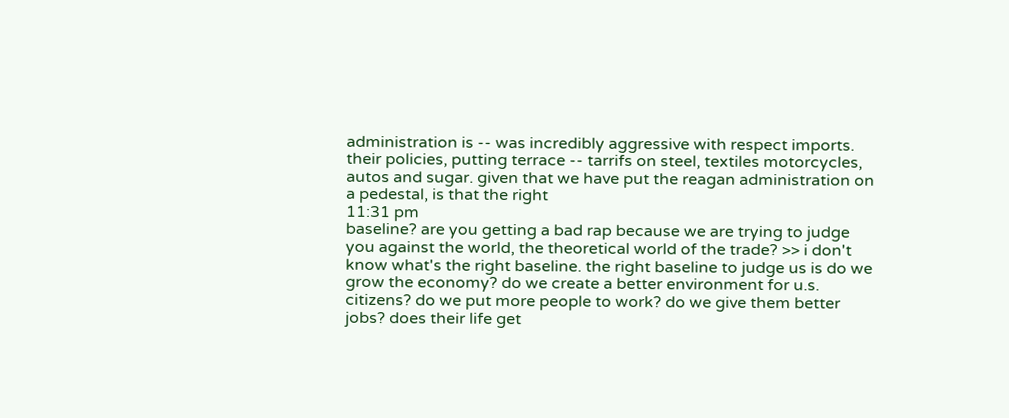administration is -- was incredibly aggressive with respect imports. their policies, putting terrace -- tarrifs on steel, textiles motorcycles, autos and sugar. given that we have put the reagan administration on a pedestal, is that the right
11:31 pm
baseline? are you getting a bad rap because we are trying to judge you against the world, the theoretical world of the trade? >> i don't know what's the right baseline. the right baseline to judge us is do we grow the economy? do we create a better environment for u.s. citizens? do we put more people to work? do we give them better jobs? does their life get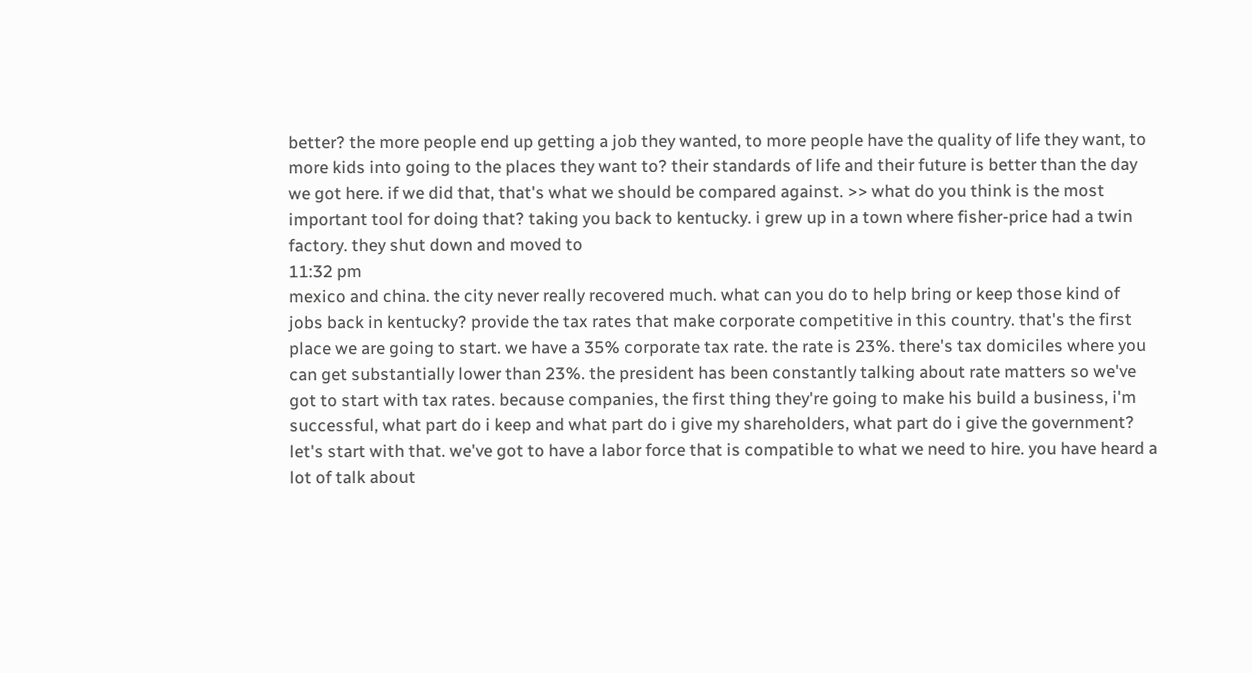better? the more people end up getting a job they wanted, to more people have the quality of life they want, to more kids into going to the places they want to? their standards of life and their future is better than the day we got here. if we did that, that's what we should be compared against. >> what do you think is the most important tool for doing that? taking you back to kentucky. i grew up in a town where fisher-price had a twin factory. they shut down and moved to
11:32 pm
mexico and china. the city never really recovered much. what can you do to help bring or keep those kind of jobs back in kentucky? provide the tax rates that make corporate competitive in this country. that's the first place we are going to start. we have a 35% corporate tax rate. the rate is 23%. there's tax domiciles where you can get substantially lower than 23%. the president has been constantly talking about rate matters so we've got to start with tax rates. because companies, the first thing they're going to make his build a business, i'm successful, what part do i keep and what part do i give my shareholders, what part do i give the government? let's start with that. we've got to have a labor force that is compatible to what we need to hire. you have heard a lot of talk about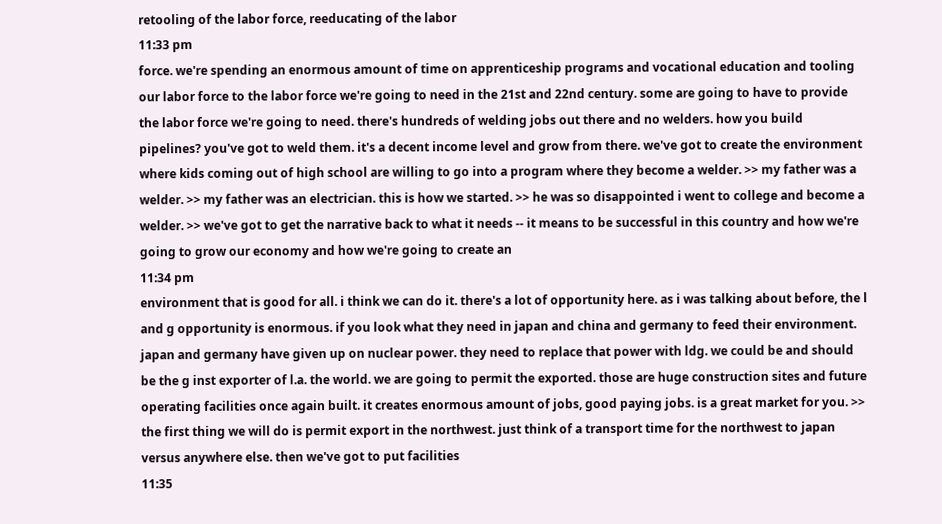retooling of the labor force, reeducating of the labor
11:33 pm
force. we're spending an enormous amount of time on apprenticeship programs and vocational education and tooling our labor force to the labor force we're going to need in the 21st and 22nd century. some are going to have to provide the labor force we're going to need. there's hundreds of welding jobs out there and no welders. how you build pipelines? you've got to weld them. it's a decent income level and grow from there. we've got to create the environment where kids coming out of high school are willing to go into a program where they become a welder. >> my father was a welder. >> my father was an electrician. this is how we started. >> he was so disappointed i went to college and become a welder. >> we've got to get the narrative back to what it needs -- it means to be successful in this country and how we're going to grow our economy and how we're going to create an
11:34 pm
environment that is good for all. i think we can do it. there's a lot of opportunity here. as i was talking about before, the l and g opportunity is enormous. if you look what they need in japan and china and germany to feed their environment. japan and germany have given up on nuclear power. they need to replace that power with ldg. we could be and should be the g inst exporter of l.a. the world. we are going to permit the exported. those are huge construction sites and future operating facilities once again built. it creates enormous amount of jobs, good paying jobs. is a great market for you. >> the first thing we will do is permit export in the northwest. just think of a transport time for the northwest to japan versus anywhere else. then we've got to put facilities
11:35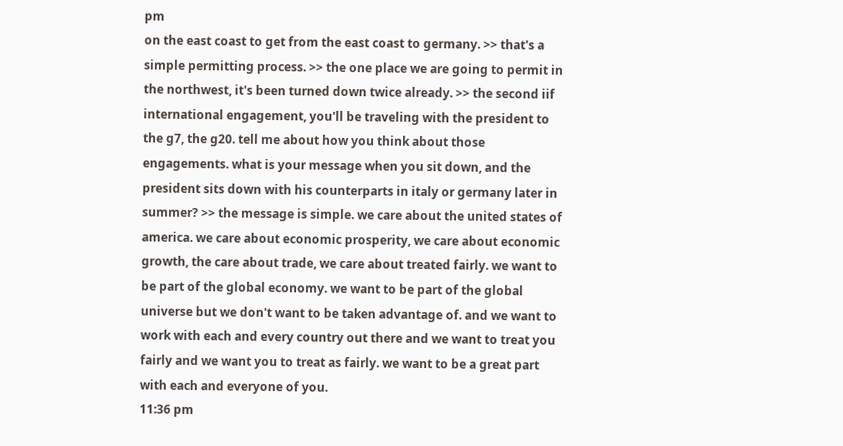pm
on the east coast to get from the east coast to germany. >> that's a simple permitting process. >> the one place we are going to permit in the northwest, it's been turned down twice already. >> the second iif international engagement, you'll be traveling with the president to the g7, the g20. tell me about how you think about those engagements. what is your message when you sit down, and the president sits down with his counterparts in italy or germany later in summer? >> the message is simple. we care about the united states of america. we care about economic prosperity, we care about economic growth, the care about trade, we care about treated fairly. we want to be part of the global economy. we want to be part of the global universe but we don't want to be taken advantage of. and we want to work with each and every country out there and we want to treat you fairly and we want you to treat as fairly. we want to be a great part with each and everyone of you.
11:36 pm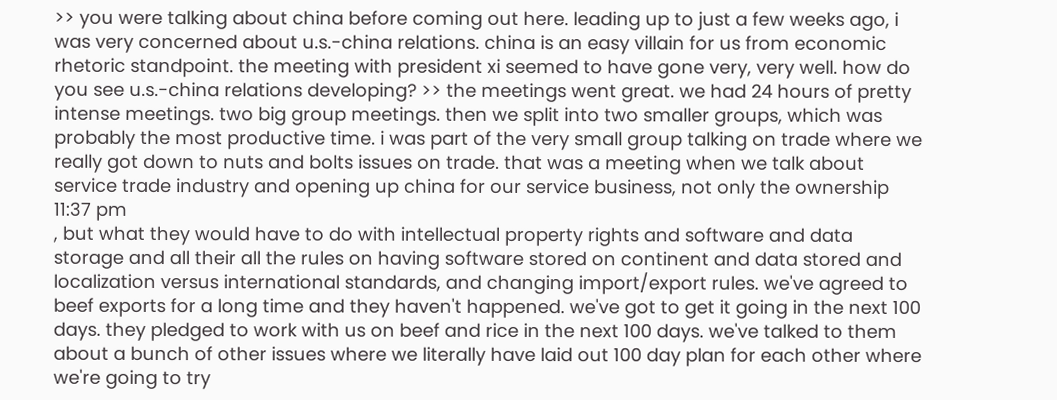>> you were talking about china before coming out here. leading up to just a few weeks ago, i was very concerned about u.s.-china relations. china is an easy villain for us from economic rhetoric standpoint. the meeting with president xi seemed to have gone very, very well. how do you see u.s.-china relations developing? >> the meetings went great. we had 24 hours of pretty intense meetings. two big group meetings. then we split into two smaller groups, which was probably the most productive time. i was part of the very small group talking on trade where we really got down to nuts and bolts issues on trade. that was a meeting when we talk about service trade industry and opening up china for our service business, not only the ownership
11:37 pm
, but what they would have to do with intellectual property rights and software and data storage and all their all the rules on having software stored on continent and data stored and localization versus international standards, and changing import/export rules. we've agreed to beef exports for a long time and they haven't happened. we've got to get it going in the next 100 days. they pledged to work with us on beef and rice in the next 100 days. we've talked to them about a bunch of other issues where we literally have laid out 100 day plan for each other where we're going to try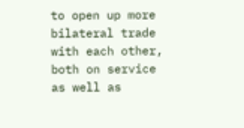to open up more bilateral trade with each other, both on service as well as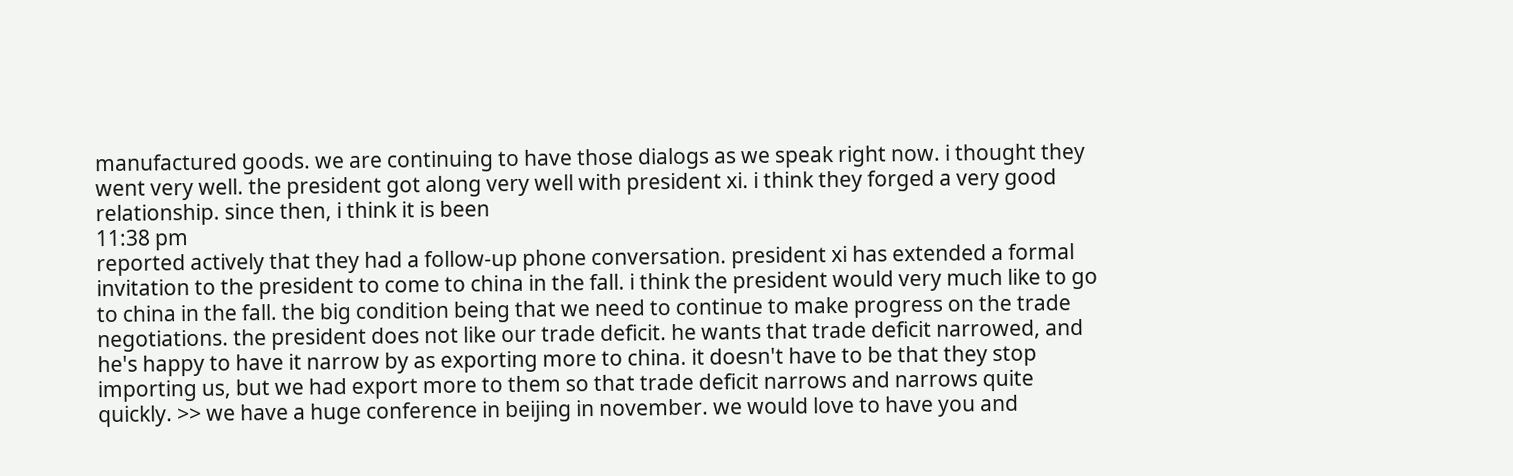manufactured goods. we are continuing to have those dialogs as we speak right now. i thought they went very well. the president got along very well with president xi. i think they forged a very good relationship. since then, i think it is been
11:38 pm
reported actively that they had a follow-up phone conversation. president xi has extended a formal invitation to the president to come to china in the fall. i think the president would very much like to go to china in the fall. the big condition being that we need to continue to make progress on the trade negotiations. the president does not like our trade deficit. he wants that trade deficit narrowed, and he's happy to have it narrow by as exporting more to china. it doesn't have to be that they stop importing us, but we had export more to them so that trade deficit narrows and narrows quite quickly. >> we have a huge conference in beijing in november. we would love to have you and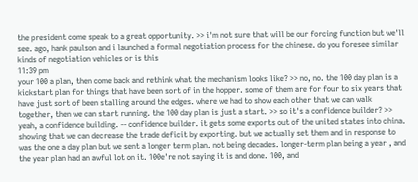the president come speak to a great opportunity. >> i'm not sure that will be our forcing function but we'll see. ago, hank paulson and i launched a formal negotiation process for the chinese. do you foresee similar kinds of negotiation vehicles or is this
11:39 pm
your 100 a plan, then come back and rethink what the mechanism looks like? >> no, no. the 100 day plan is a kickstart plan for things that have been sort of in the hopper. some of them are for four to six years that have just sort of been stalling around the edges. where we had to show each other that we can walk together, then we can start running. the 100 day plan is just a start. >> so it's a confidence builder? >> yeah, a confidence building. -- confidence builder. it gets some exports out of the united states into china. showing that we can decrease the trade deficit by exporting. but we actually set them and in response to was the one a day plan but we sent a longer term plan. not being decades. longer-term plan being a year , and the year plan had an awful lot on it. 100e're not saying it is and done. 100, and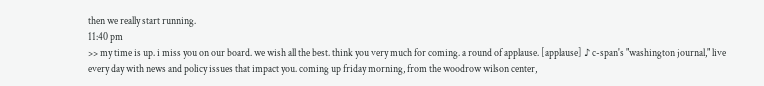then we really start running.
11:40 pm
>> my time is up. i miss you on our board. we wish all the best. think you very much for coming. a round of applause. [applause] ♪ c-span's "washington journal," live every day with news and policy issues that impact you. coming up friday morning, from the woodrow wilson center,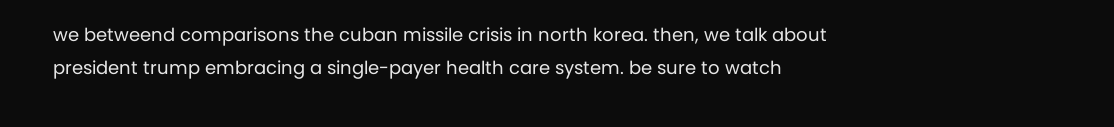we betweend comparisons the cuban missile crisis in north korea. then, we talk about president trump embracing a single-payer health care system. be sure to watch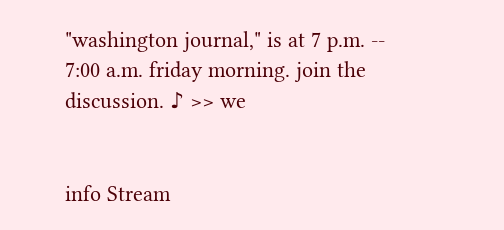"washington journal," is at 7 p.m. -- 7:00 a.m. friday morning. join the discussion. ♪ >> we


info Stream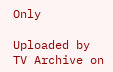Only

Uploaded by TV Archive on